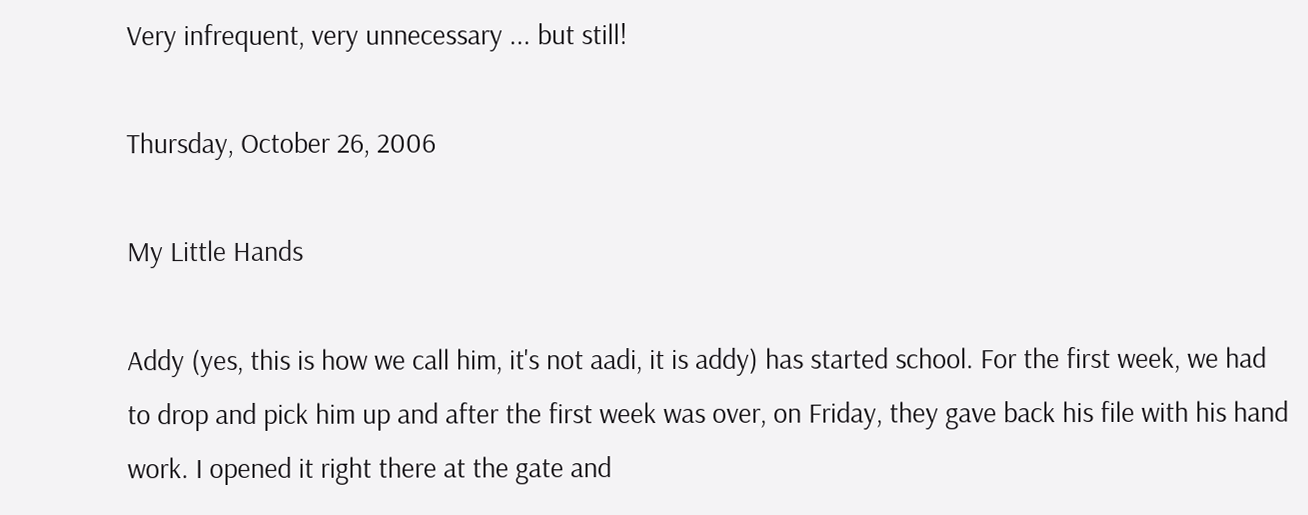Very infrequent, very unnecessary ... but still!

Thursday, October 26, 2006

My Little Hands

Addy (yes, this is how we call him, it's not aadi, it is addy) has started school. For the first week, we had to drop and pick him up and after the first week was over, on Friday, they gave back his file with his hand work. I opened it right there at the gate and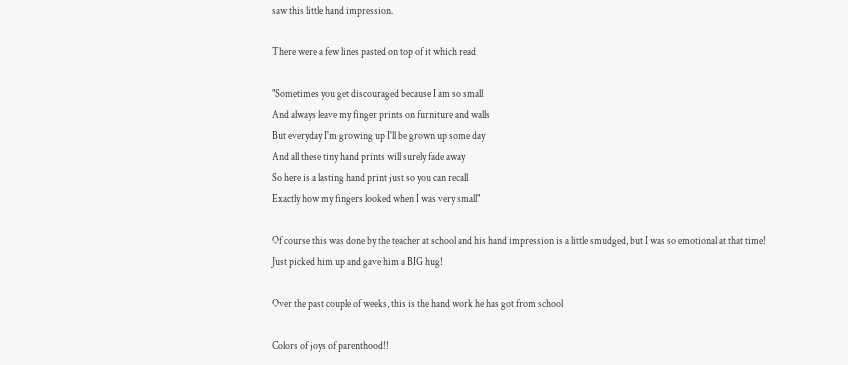saw this little hand impression.

There were a few lines pasted on top of it which read

"Sometimes you get discouraged because I am so small
And always leave my finger prints on furniture and walls
But everyday I'm growing up I'll be grown up some day
And all these tiny hand prints will surely fade away
So here is a lasting hand print just so you can recall
Exactly how my fingers looked when I was very small"

Of course this was done by the teacher at school and his hand impression is a little smudged, but I was so emotional at that time! Just picked him up and gave him a BIG hug!

Over the past couple of weeks, this is the hand work he has got from school

Colors of joys of parenthood!!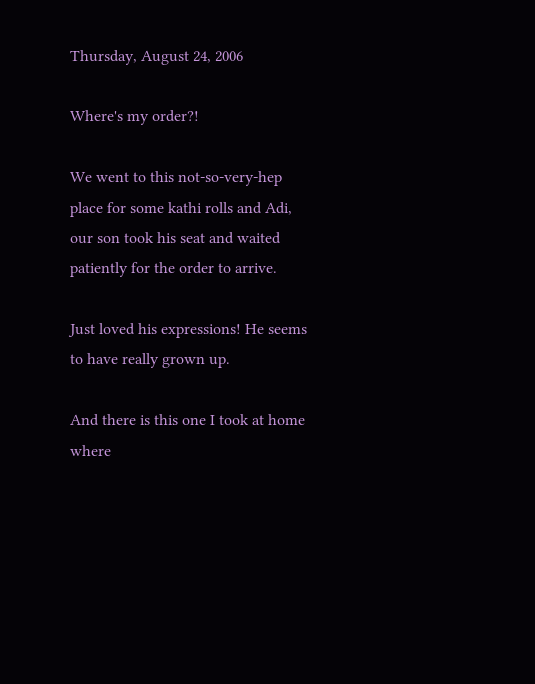Thursday, August 24, 2006

Where's my order?!

We went to this not-so-very-hep place for some kathi rolls and Adi, our son took his seat and waited patiently for the order to arrive.

Just loved his expressions! He seems to have really grown up.

And there is this one I took at home where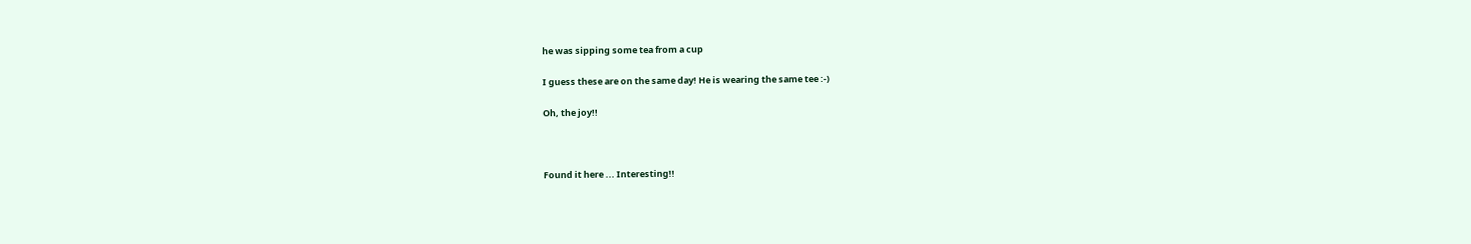he was sipping some tea from a cup

I guess these are on the same day! He is wearing the same tee :-)

Oh, the joy!!



Found it here ... Interesting!!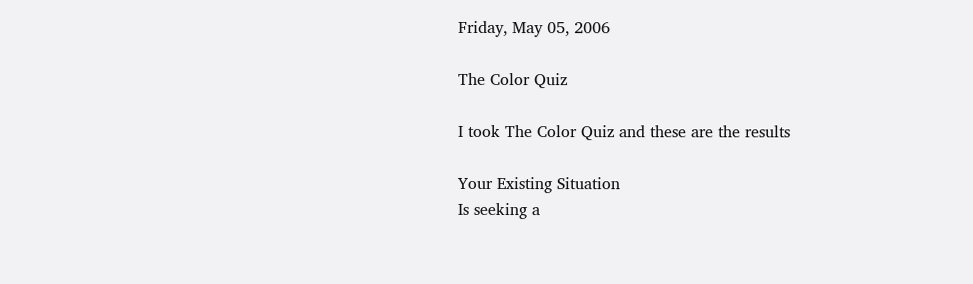Friday, May 05, 2006

The Color Quiz

I took The Color Quiz and these are the results

Your Existing Situation
Is seeking a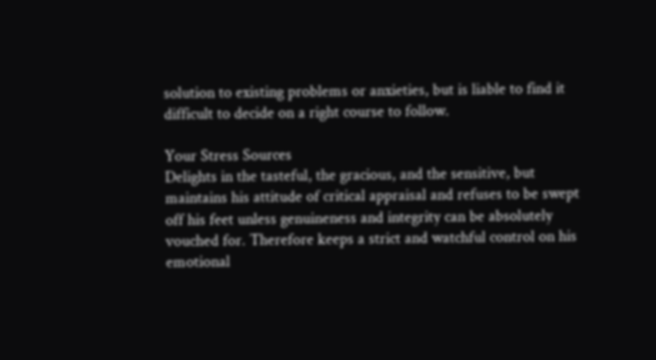solution to existing problems or anxieties, but is liable to find it difficult to decide on a right course to follow.

Your Stress Sources
Delights in the tasteful, the gracious, and the sensitive, but maintains his attitude of critical appraisal and refuses to be swept off his feet unless genuineness and integrity can be absolutely vouched for. Therefore keeps a strict and watchful control on his emotional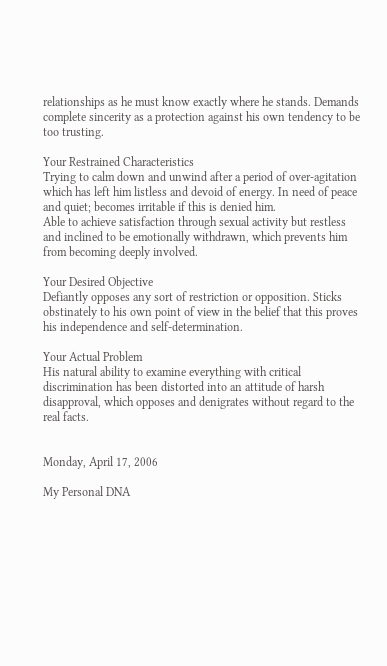relationships as he must know exactly where he stands. Demands complete sincerity as a protection against his own tendency to be too trusting.

Your Restrained Characteristics
Trying to calm down and unwind after a period of over-agitation which has left him listless and devoid of energy. In need of peace and quiet; becomes irritable if this is denied him.
Able to achieve satisfaction through sexual activity but restless and inclined to be emotionally withdrawn, which prevents him from becoming deeply involved.

Your Desired Objective
Defiantly opposes any sort of restriction or opposition. Sticks obstinately to his own point of view in the belief that this proves his independence and self-determination.

Your Actual Problem
His natural ability to examine everything with critical discrimination has been distorted into an attitude of harsh disapproval, which opposes and denigrates without regard to the real facts.


Monday, April 17, 2006

My Personal DNA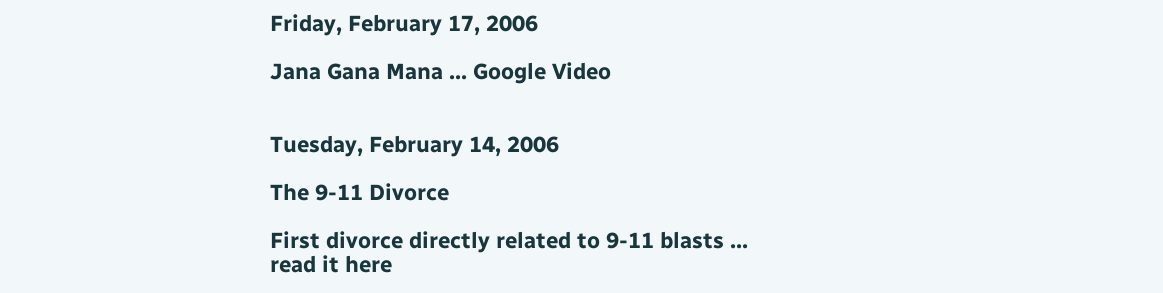Friday, February 17, 2006

Jana Gana Mana ... Google Video


Tuesday, February 14, 2006

The 9-11 Divorce

First divorce directly related to 9-11 blasts ...
read it here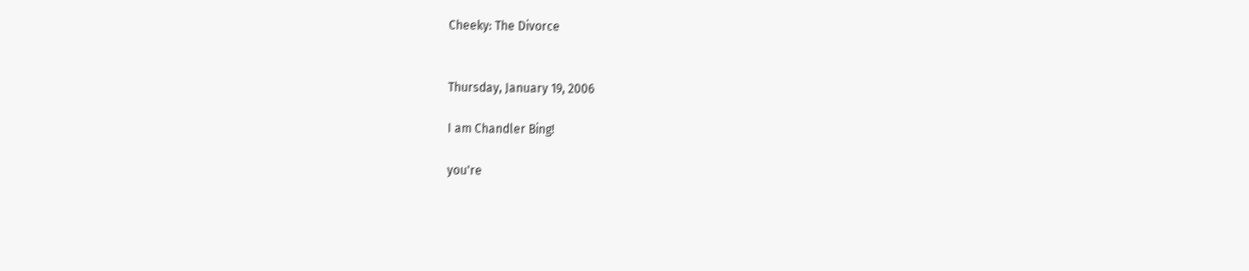Cheeky: The Divorce


Thursday, January 19, 2006

I am Chandler Bing!

you're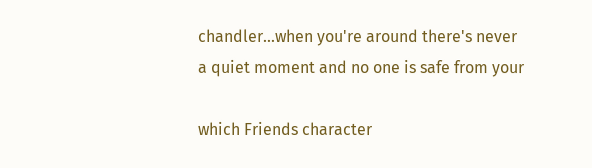chandler...when you're around there's never
a quiet moment and no one is safe from your

which Friends character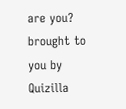are you?
brought to you by Quizilla